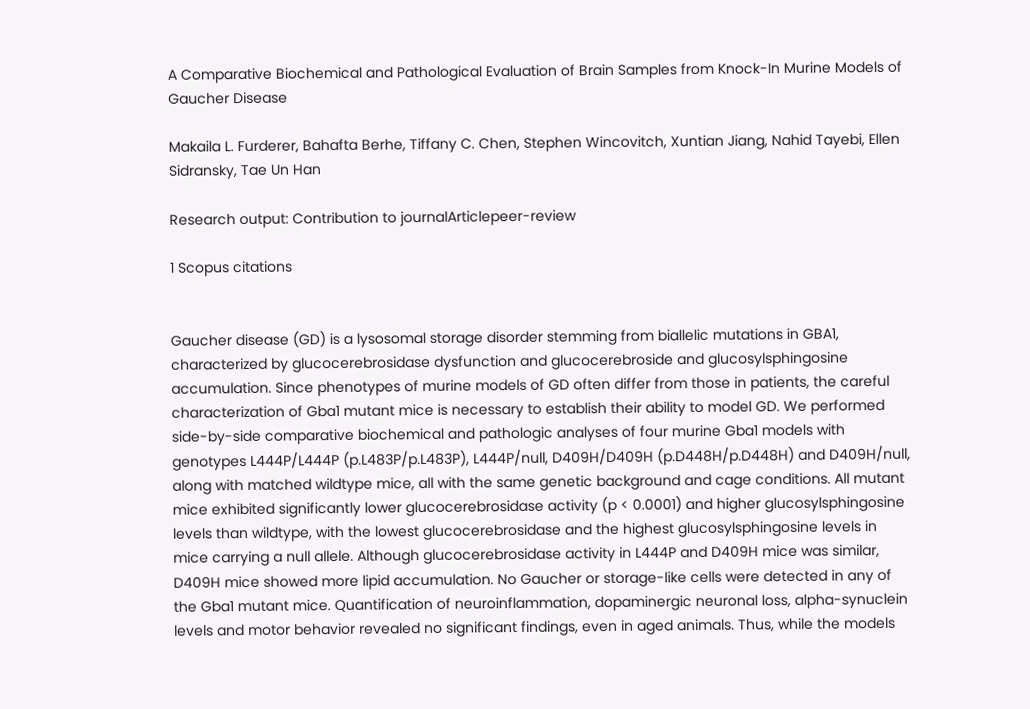A Comparative Biochemical and Pathological Evaluation of Brain Samples from Knock-In Murine Models of Gaucher Disease

Makaila L. Furderer, Bahafta Berhe, Tiffany C. Chen, Stephen Wincovitch, Xuntian Jiang, Nahid Tayebi, Ellen Sidransky, Tae Un Han

Research output: Contribution to journalArticlepeer-review

1 Scopus citations


Gaucher disease (GD) is a lysosomal storage disorder stemming from biallelic mutations in GBA1, characterized by glucocerebrosidase dysfunction and glucocerebroside and glucosylsphingosine accumulation. Since phenotypes of murine models of GD often differ from those in patients, the careful characterization of Gba1 mutant mice is necessary to establish their ability to model GD. We performed side-by-side comparative biochemical and pathologic analyses of four murine Gba1 models with genotypes L444P/L444P (p.L483P/p.L483P), L444P/null, D409H/D409H (p.D448H/p.D448H) and D409H/null, along with matched wildtype mice, all with the same genetic background and cage conditions. All mutant mice exhibited significantly lower glucocerebrosidase activity (p < 0.0001) and higher glucosylsphingosine levels than wildtype, with the lowest glucocerebrosidase and the highest glucosylsphingosine levels in mice carrying a null allele. Although glucocerebrosidase activity in L444P and D409H mice was similar, D409H mice showed more lipid accumulation. No Gaucher or storage-like cells were detected in any of the Gba1 mutant mice. Quantification of neuroinflammation, dopaminergic neuronal loss, alpha-synuclein levels and motor behavior revealed no significant findings, even in aged animals. Thus, while the models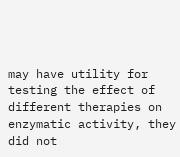may have utility for testing the effect of different therapies on enzymatic activity, they did not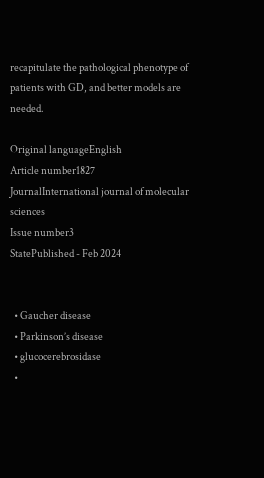recapitulate the pathological phenotype of patients with GD, and better models are needed.

Original languageEnglish
Article number1827
JournalInternational journal of molecular sciences
Issue number3
StatePublished - Feb 2024


  • Gaucher disease
  • Parkinson’s disease
  • glucocerebrosidase
  •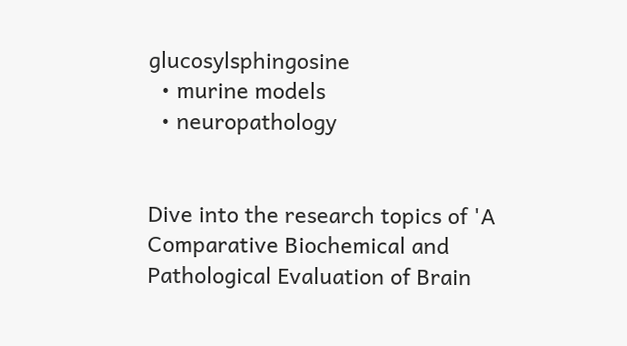glucosylsphingosine
  • murine models
  • neuropathology


Dive into the research topics of 'A Comparative Biochemical and Pathological Evaluation of Brain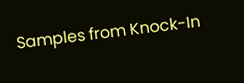Samples from Knock-In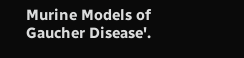Murine Models of Gaucher Disease'.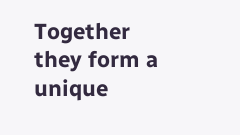Together they form a unique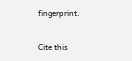fingerprint.

Cite this